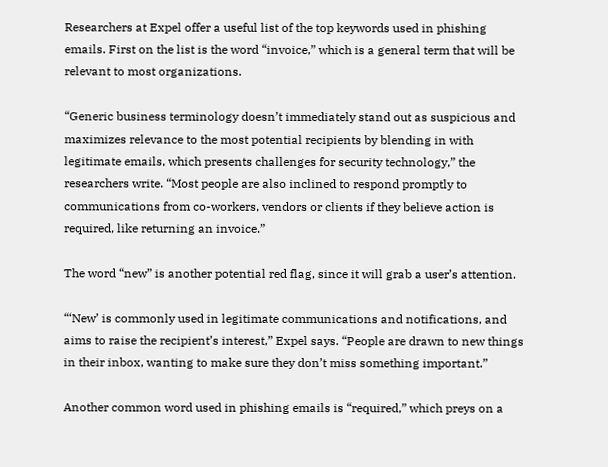Researchers at Expel offer a useful list of the top keywords used in phishing emails. First on the list is the word “invoice,” which is a general term that will be relevant to most organizations.

“Generic business terminology doesn’t immediately stand out as suspicious and maximizes relevance to the most potential recipients by blending in with legitimate emails, which presents challenges for security technology,” the researchers write. “Most people are also inclined to respond promptly to communications from co-workers, vendors or clients if they believe action is required, like returning an invoice.”

The word “new” is another potential red flag, since it will grab a user’s attention.

“‘New’ is commonly used in legitimate communications and notifications, and aims to raise the recipient’s interest,” Expel says. “People are drawn to new things in their inbox, wanting to make sure they don’t miss something important.”

Another common word used in phishing emails is “required,” which preys on a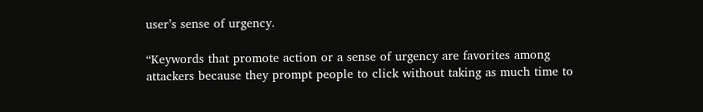user’s sense of urgency.

“Keywords that promote action or a sense of urgency are favorites among attackers because they prompt people to click without taking as much time to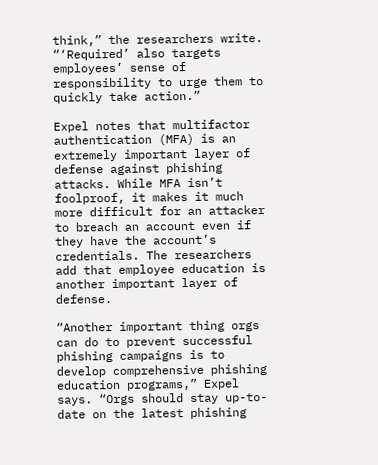think,” the researchers write. “‘Required’ also targets employees’ sense of responsibility to urge them to quickly take action.”

Expel notes that multifactor authentication (MFA) is an extremely important layer of defense against phishing attacks. While MFA isn’t foolproof, it makes it much more difficult for an attacker to breach an account even if they have the account’s credentials. The researchers add that employee education is another important layer of defense.

“Another important thing orgs can do to prevent successful phishing campaigns is to develop comprehensive phishing education programs,” Expel says. “Orgs should stay up-to-date on the latest phishing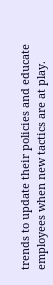trends to update their policies and educate employees when new tactics are at play.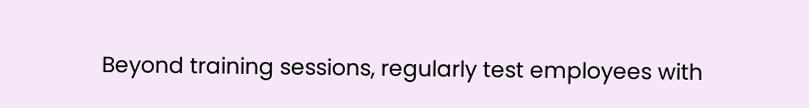Beyond training sessions, regularly test employees with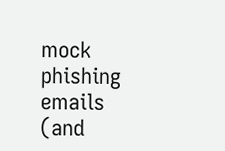mock phishing emails (and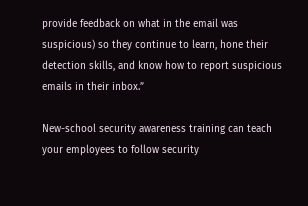provide feedback on what in the email was suspicious) so they continue to learn, hone their detection skills, and know how to report suspicious emails in their inbox.”

New-school security awareness training can teach your employees to follow security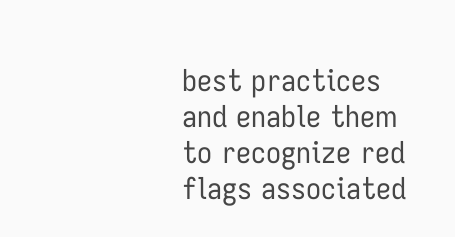best practices and enable them to recognize red flags associated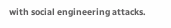with social engineering attacks.